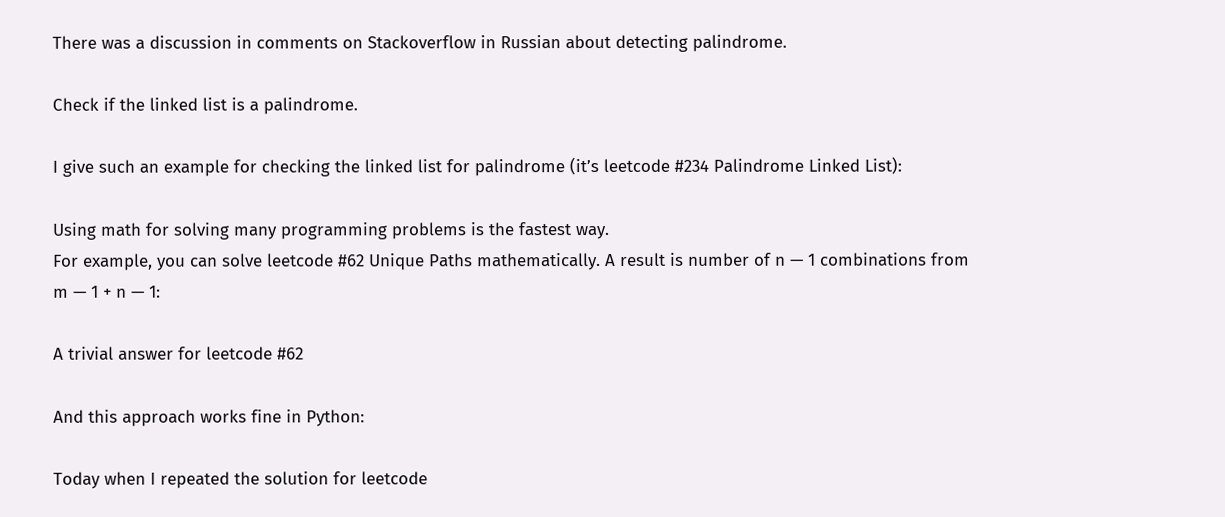There was a discussion in comments on Stackoverflow in Russian about detecting palindrome.

Check if the linked list is a palindrome.

I give such an example for checking the linked list for palindrome (it’s leetcode #234 Palindrome Linked List):

Using math for solving many programming problems is the fastest way.
For example, you can solve leetcode #62 Unique Paths mathematically. A result is number of n — 1 combinations from m — 1 + n — 1:

A trivial answer for leetcode #62

And this approach works fine in Python:

Today when I repeated the solution for leetcode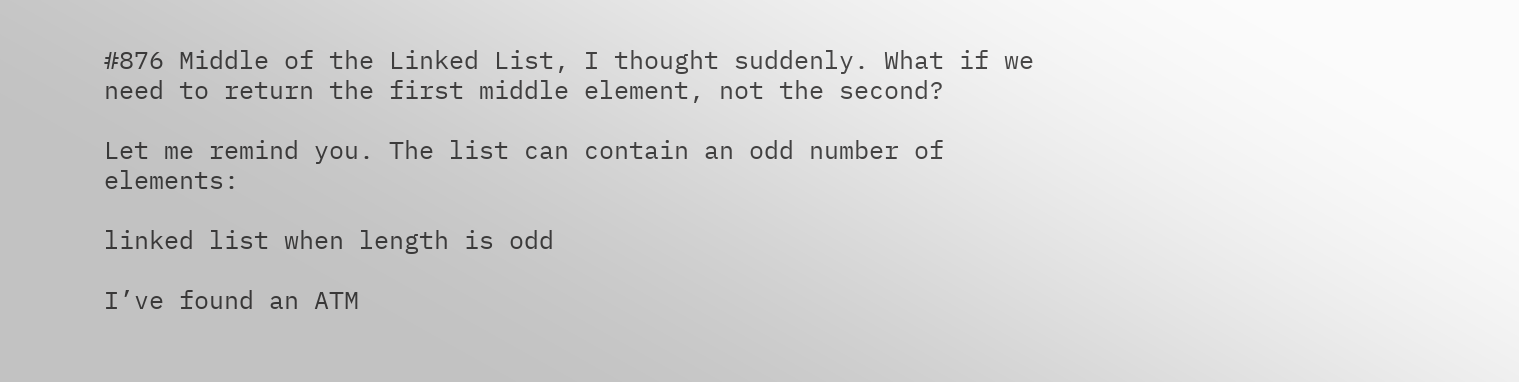#876 Middle of the Linked List, I thought suddenly. What if we need to return the first middle element, not the second?

Let me remind you. The list can contain an odd number of elements:

linked list when length is odd

I’ve found an ATM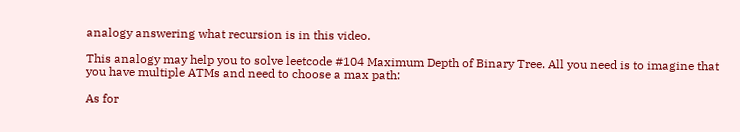analogy answering what recursion is in this video.

This analogy may help you to solve leetcode #104 Maximum Depth of Binary Tree. All you need is to imagine that you have multiple ATMs and need to choose a max path:

As for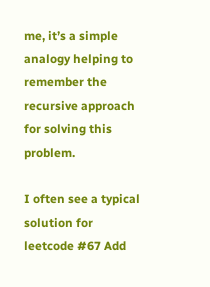me, it’s a simple analogy helping to remember the recursive approach for solving this problem.

I often see a typical solution for leetcode #67 Add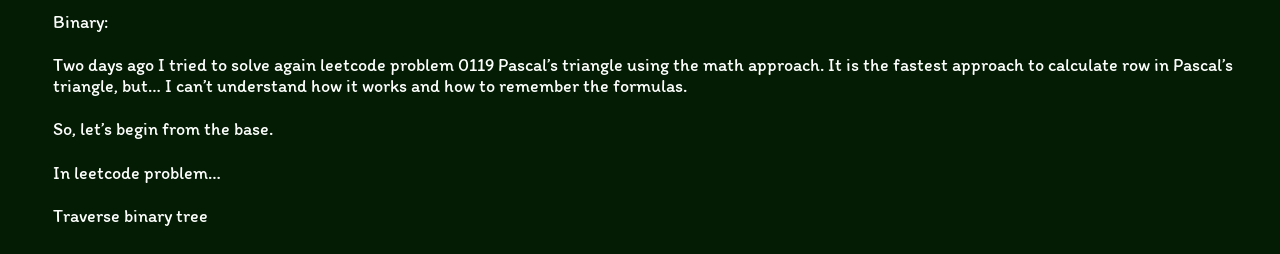Binary:

Two days ago I tried to solve again leetcode problem 0119 Pascal’s triangle using the math approach. It is the fastest approach to calculate row in Pascal’s triangle, but… I can’t understand how it works and how to remember the formulas.

So, let’s begin from the base.

In leetcode problem…

Traverse binary tree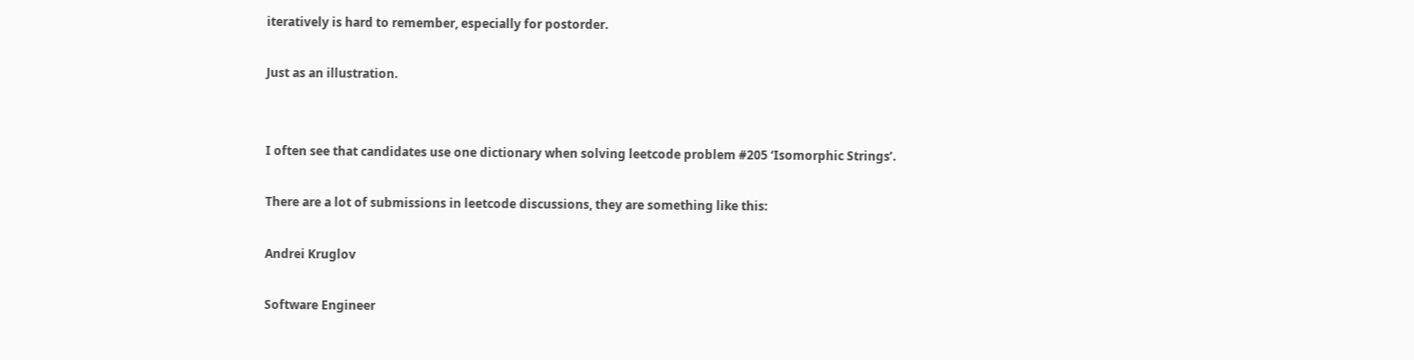iteratively is hard to remember, especially for postorder.

Just as an illustration.


I often see that candidates use one dictionary when solving leetcode problem #205 ‘Isomorphic Strings’.

There are a lot of submissions in leetcode discussions, they are something like this:

Andrei Kruglov

Software Engineer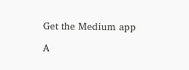Get the Medium app

A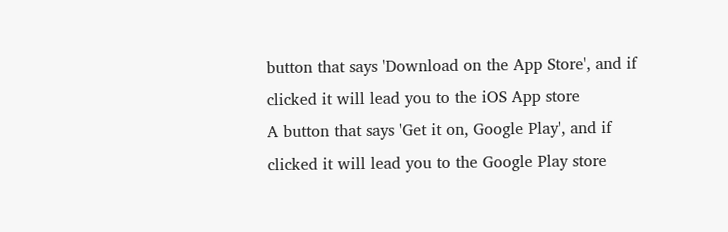button that says 'Download on the App Store', and if clicked it will lead you to the iOS App store
A button that says 'Get it on, Google Play', and if clicked it will lead you to the Google Play store